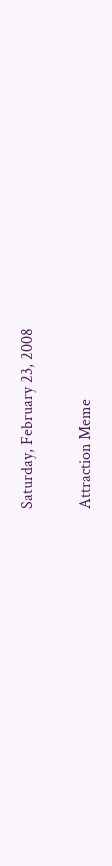Saturday, February 23, 2008

Attraction Meme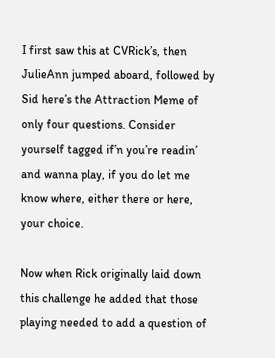I first saw this at CVRick’s, then JulieAnn jumped aboard, followed by Sid here’s the Attraction Meme of only four questions. Consider yourself tagged if’n you’re readin’ and wanna play, if you do let me know where, either there or here, your choice.

Now when Rick originally laid down this challenge he added that those playing needed to add a question of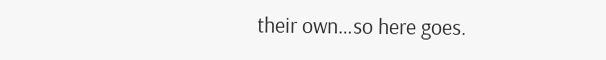their own…so here goes.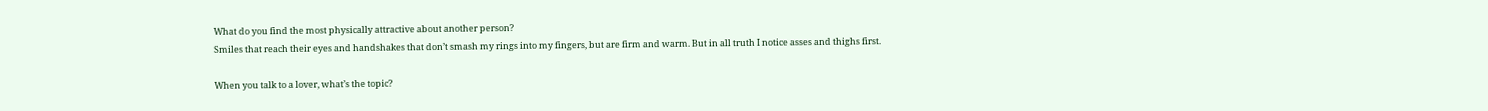What do you find the most physically attractive about another person?
Smiles that reach their eyes and handshakes that don’t smash my rings into my fingers, but are firm and warm. But in all truth I notice asses and thighs first.

When you talk to a lover, what’s the topic?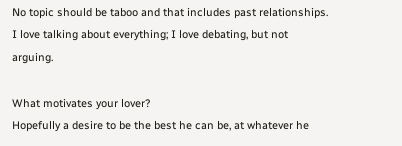No topic should be taboo and that includes past relationships. I love talking about everything; I love debating, but not arguing.

What motivates your lover?
Hopefully a desire to be the best he can be, at whatever he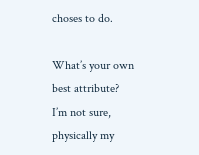choses to do.

What’s your own best attribute?
I’m not sure, physically my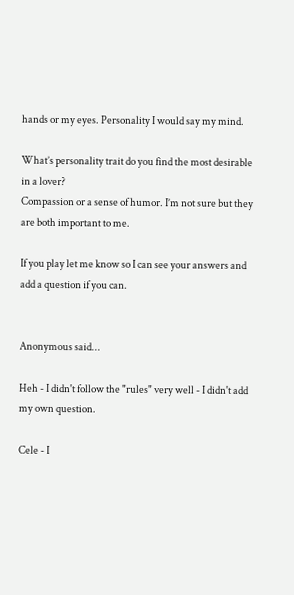hands or my eyes. Personality I would say my mind.

What’s personality trait do you find the most desirable in a lover?
Compassion or a sense of humor. I’m not sure but they are both important to me.

If you play let me know so I can see your answers and add a question if you can.


Anonymous said...

Heh - I didn't follow the "rules" very well - I didn't add my own question.

Cele - I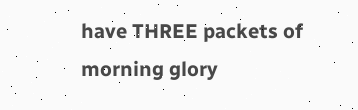have THREE packets of morning glory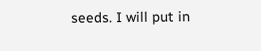seeds. I will put in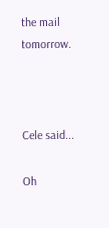the mail tomorrow.



Cele said...

Oh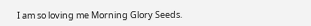I am so loving me Morning Glory Seeds.